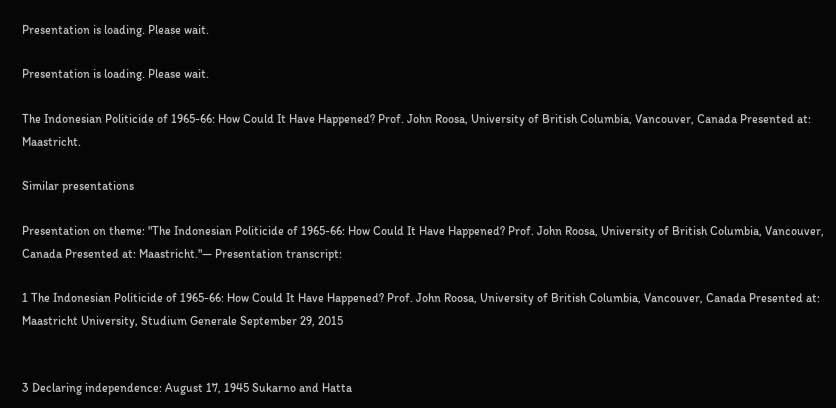Presentation is loading. Please wait.

Presentation is loading. Please wait.

The Indonesian Politicide of 1965-66: How Could It Have Happened? Prof. John Roosa, University of British Columbia, Vancouver, Canada Presented at: Maastricht.

Similar presentations

Presentation on theme: "The Indonesian Politicide of 1965-66: How Could It Have Happened? Prof. John Roosa, University of British Columbia, Vancouver, Canada Presented at: Maastricht."— Presentation transcript:

1 The Indonesian Politicide of 1965-66: How Could It Have Happened? Prof. John Roosa, University of British Columbia, Vancouver, Canada Presented at: Maastricht University, Studium Generale September 29, 2015


3 Declaring independence: August 17, 1945 Sukarno and Hatta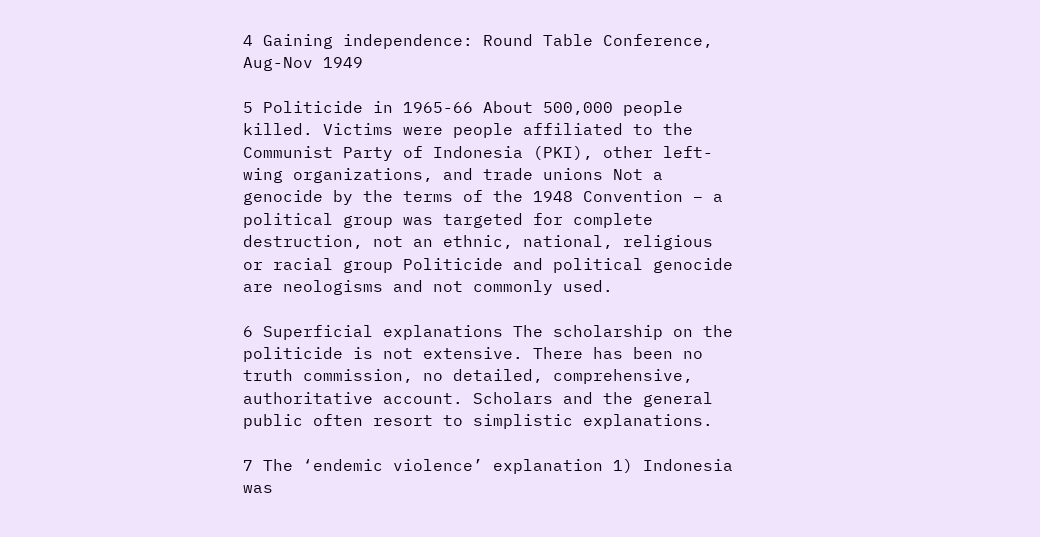4 Gaining independence: Round Table Conference, Aug-Nov 1949

5 Politicide in 1965-66 About 500,000 people killed. Victims were people affiliated to the Communist Party of Indonesia (PKI), other left-wing organizations, and trade unions Not a genocide by the terms of the 1948 Convention – a political group was targeted for complete destruction, not an ethnic, national, religious or racial group Politicide and political genocide are neologisms and not commonly used.

6 Superficial explanations The scholarship on the politicide is not extensive. There has been no truth commission, no detailed, comprehensive, authoritative account. Scholars and the general public often resort to simplistic explanations.

7 The ‘endemic violence’ explanation 1) Indonesia was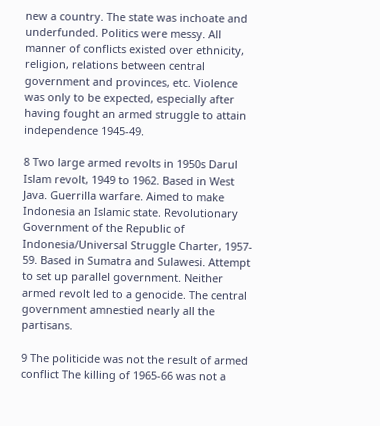new a country. The state was inchoate and underfunded. Politics were messy. All manner of conflicts existed over ethnicity, religion, relations between central government and provinces, etc. Violence was only to be expected, especially after having fought an armed struggle to attain independence 1945-49.

8 Two large armed revolts in 1950s Darul Islam revolt, 1949 to 1962. Based in West Java. Guerrilla warfare. Aimed to make Indonesia an Islamic state. Revolutionary Government of the Republic of Indonesia/Universal Struggle Charter, 1957- 59. Based in Sumatra and Sulawesi. Attempt to set up parallel government. Neither armed revolt led to a genocide. The central government amnestied nearly all the partisans.

9 The politicide was not the result of armed conflict The killing of 1965-66 was not a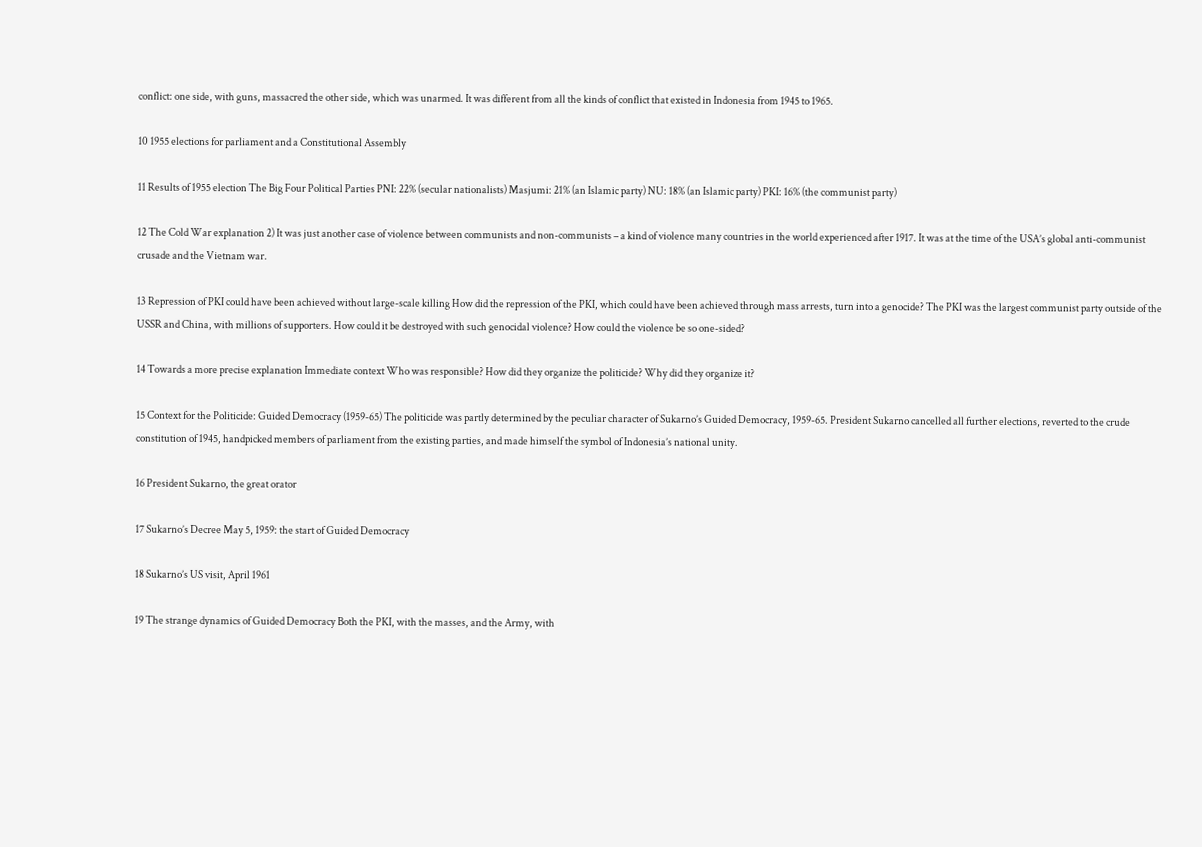conflict: one side, with guns, massacred the other side, which was unarmed. It was different from all the kinds of conflict that existed in Indonesia from 1945 to 1965.

10 1955 elections for parliament and a Constitutional Assembly

11 Results of 1955 election The Big Four Political Parties PNI: 22% (secular nationalists) Masjumi: 21% (an Islamic party) NU: 18% (an Islamic party) PKI: 16% (the communist party)

12 The Cold War explanation 2) It was just another case of violence between communists and non-communists – a kind of violence many countries in the world experienced after 1917. It was at the time of the USA’s global anti-communist crusade and the Vietnam war.

13 Repression of PKI could have been achieved without large-scale killing How did the repression of the PKI, which could have been achieved through mass arrests, turn into a genocide? The PKI was the largest communist party outside of the USSR and China, with millions of supporters. How could it be destroyed with such genocidal violence? How could the violence be so one-sided?

14 Towards a more precise explanation Immediate context Who was responsible? How did they organize the politicide? Why did they organize it?

15 Context for the Politicide: Guided Democracy (1959-65) The politicide was partly determined by the peculiar character of Sukarno’s Guided Democracy, 1959-65. President Sukarno cancelled all further elections, reverted to the crude constitution of 1945, handpicked members of parliament from the existing parties, and made himself the symbol of Indonesia’s national unity.

16 President Sukarno, the great orator

17 Sukarno’s Decree May 5, 1959: the start of Guided Democracy

18 Sukarno’s US visit, April 1961

19 The strange dynamics of Guided Democracy Both the PKI, with the masses, and the Army, with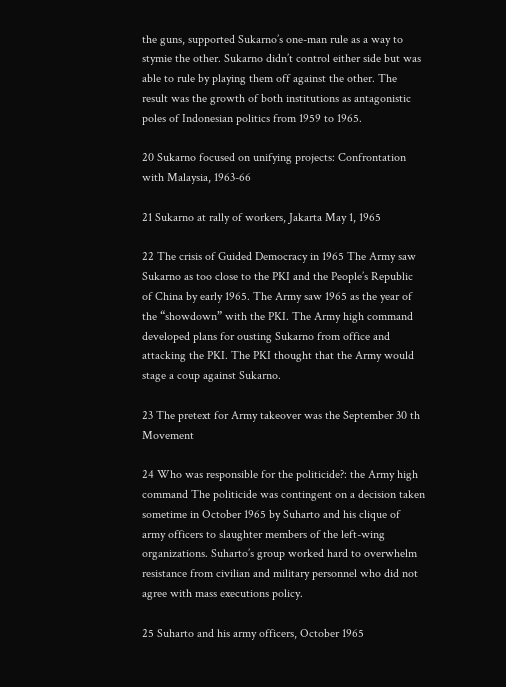the guns, supported Sukarno’s one-man rule as a way to stymie the other. Sukarno didn’t control either side but was able to rule by playing them off against the other. The result was the growth of both institutions as antagonistic poles of Indonesian politics from 1959 to 1965.

20 Sukarno focused on unifying projects: Confrontation with Malaysia, 1963-66

21 Sukarno at rally of workers, Jakarta May 1, 1965

22 The crisis of Guided Democracy in 1965 The Army saw Sukarno as too close to the PKI and the People’s Republic of China by early 1965. The Army saw 1965 as the year of the “showdown” with the PKI. The Army high command developed plans for ousting Sukarno from office and attacking the PKI. The PKI thought that the Army would stage a coup against Sukarno.

23 The pretext for Army takeover was the September 30 th Movement

24 Who was responsible for the politicide?: the Army high command The politicide was contingent on a decision taken sometime in October 1965 by Suharto and his clique of army officers to slaughter members of the left-wing organizations. Suharto’s group worked hard to overwhelm resistance from civilian and military personnel who did not agree with mass executions policy.

25 Suharto and his army officers, October 1965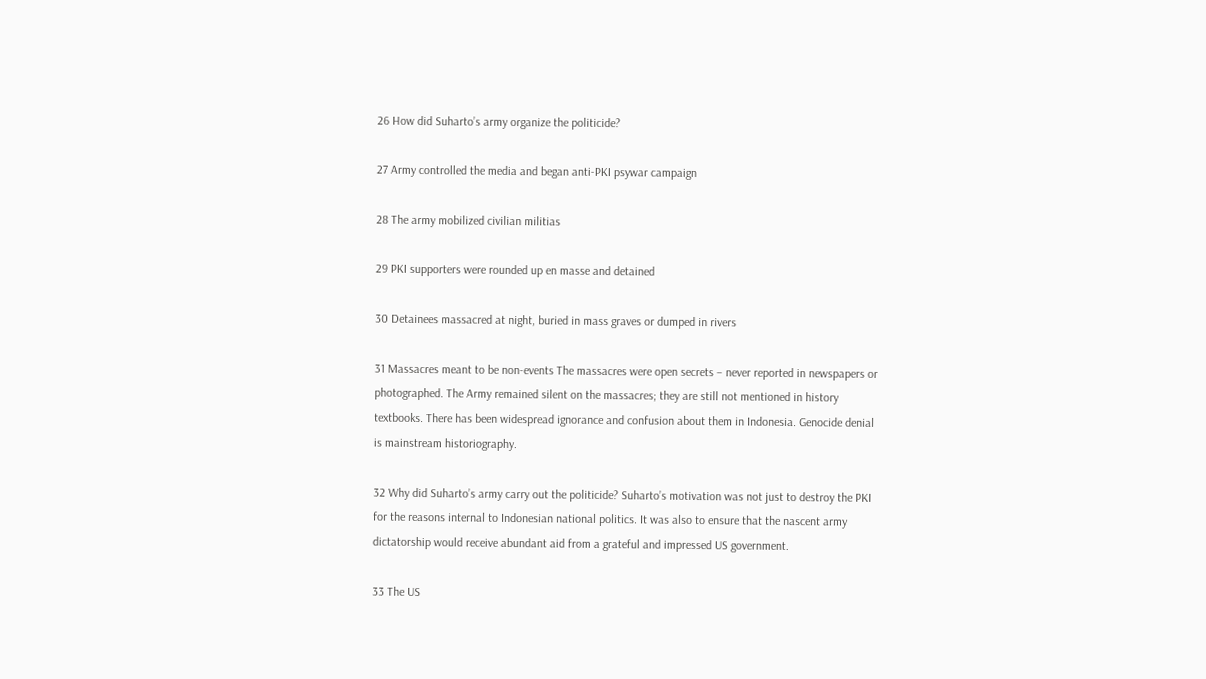26 How did Suharto’s army organize the politicide?

27 Army controlled the media and began anti-PKI psywar campaign

28 The army mobilized civilian militias

29 PKI supporters were rounded up en masse and detained

30 Detainees massacred at night, buried in mass graves or dumped in rivers

31 Massacres meant to be non-events The massacres were open secrets – never reported in newspapers or photographed. The Army remained silent on the massacres; they are still not mentioned in history textbooks. There has been widespread ignorance and confusion about them in Indonesia. Genocide denial is mainstream historiography.

32 Why did Suharto’s army carry out the politicide? Suharto’s motivation was not just to destroy the PKI for the reasons internal to Indonesian national politics. It was also to ensure that the nascent army dictatorship would receive abundant aid from a grateful and impressed US government.

33 The US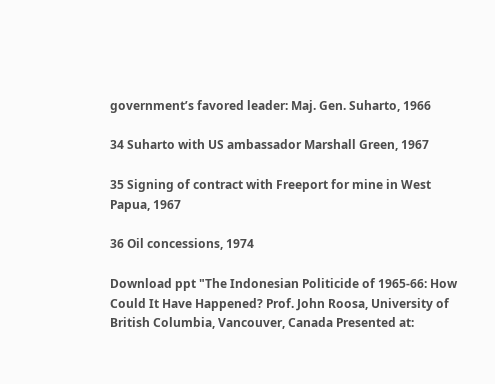government’s favored leader: Maj. Gen. Suharto, 1966

34 Suharto with US ambassador Marshall Green, 1967

35 Signing of contract with Freeport for mine in West Papua, 1967

36 Oil concessions, 1974

Download ppt "The Indonesian Politicide of 1965-66: How Could It Have Happened? Prof. John Roosa, University of British Columbia, Vancouver, Canada Presented at: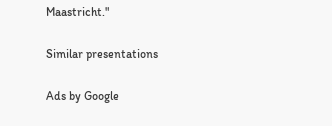Maastricht."

Similar presentations

Ads by Google